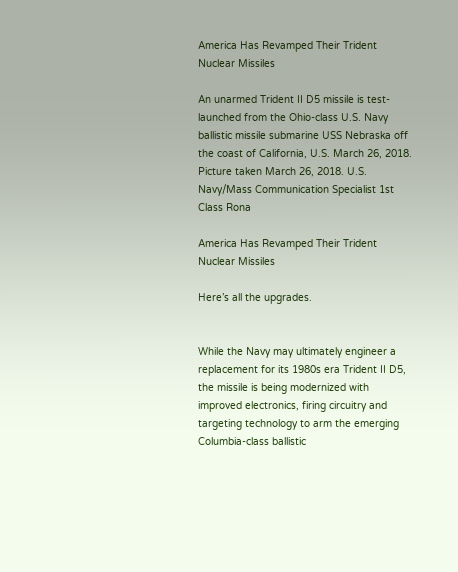America Has Revamped Their Trident Nuclear Missiles

An unarmed Trident II D5 missile is test-launched from the Ohio-class U.S. Navy ballistic missile submarine USS Nebraska off the coast of California, U.S. March 26, 2018. Picture taken March 26, 2018. U.S. Navy/Mass Communication Specialist 1st Class Rona

America Has Revamped Their Trident Nuclear Missiles

Here’s all the upgrades.


While the Navy may ultimately engineer a replacement for its 1980s era Trident II D5, the missile is being modernized with improved electronics, firing circuitry and targeting technology to arm the emerging Columbia-class ballistic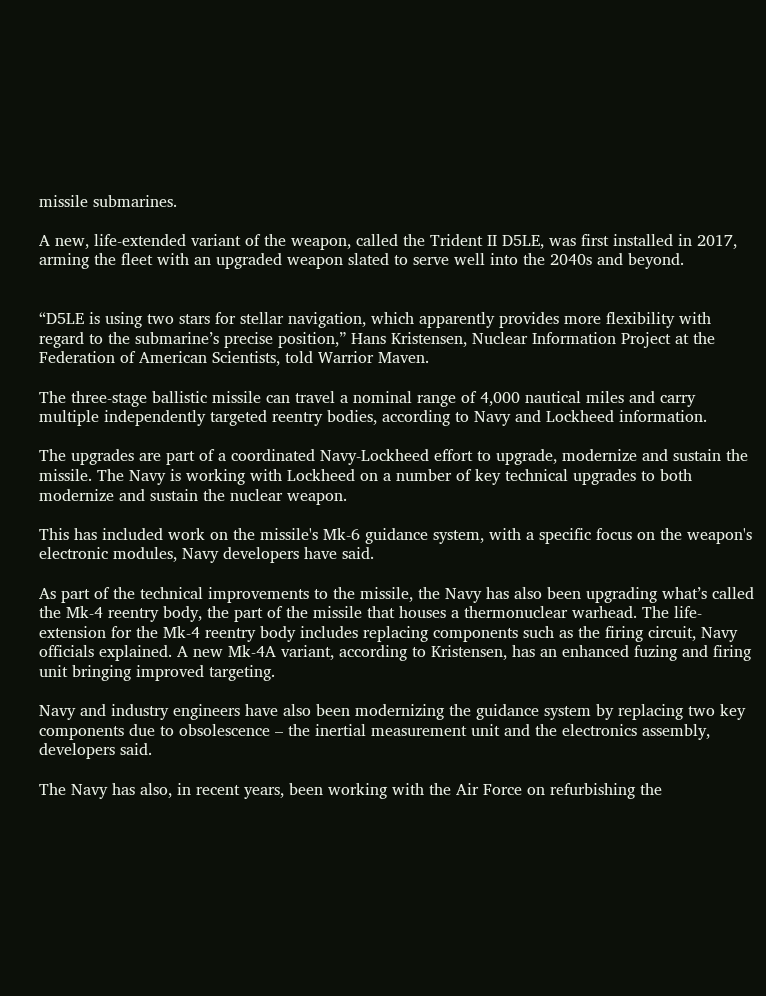missile submarines.

A new, life-extended variant of the weapon, called the Trident II D5LE, was first installed in 2017, arming the fleet with an upgraded weapon slated to serve well into the 2040s and beyond.


“D5LE is using two stars for stellar navigation, which apparently provides more flexibility with regard to the submarine’s precise position,” Hans Kristensen, Nuclear Information Project at the Federation of American Scientists, told Warrior Maven.

The three-stage ballistic missile can travel a nominal range of 4,000 nautical miles and carry multiple independently targeted reentry bodies, according to Navy and Lockheed information.

The upgrades are part of a coordinated Navy-Lockheed effort to upgrade, modernize and sustain the missile. The Navy is working with Lockheed on a number of key technical upgrades to both modernize and sustain the nuclear weapon.

This has included work on the missile's Mk-6 guidance system, with a specific focus on the weapon's electronic modules, Navy developers have said.

As part of the technical improvements to the missile, the Navy has also been upgrading what’s called the Mk-4 reentry body, the part of the missile that houses a thermonuclear warhead. The life-extension for the Mk-4 reentry body includes replacing components such as the firing circuit, Navy officials explained. A new Mk-4A variant, according to Kristensen, has an enhanced fuzing and firing unit bringing improved targeting.

Navy and industry engineers have also been modernizing the guidance system by replacing two key components due to obsolescence – the inertial measurement unit and the electronics assembly, developers said.

The Navy has also, in recent years, been working with the Air Force on refurbishing the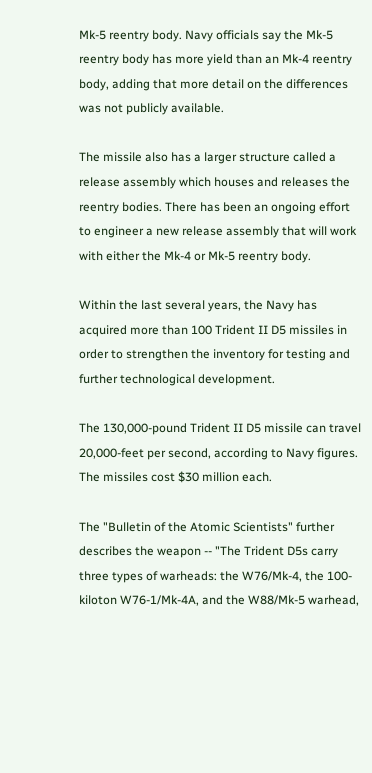Mk-5 reentry body. Navy officials say the Mk-5 reentry body has more yield than an Mk-4 reentry body, adding that more detail on the differences was not publicly available.

The missile also has a larger structure called a release assembly which houses and releases the reentry bodies. There has been an ongoing effort to engineer a new release assembly that will work with either the Mk-4 or Mk-5 reentry body.

Within the last several years, the Navy has acquired more than 100 Trident II D5 missiles in order to strengthen the inventory for testing and further technological development.

The 130,000-pound Trident II D5 missile can travel 20,000-feet per second, according to Navy figures. The missiles cost $30 million each.

The "Bulletin of the Atomic Scientists" further describes the weapon -- "The Trident D5s carry three types of warheads: the W76/Mk-4, the 100-kiloton W76-1/Mk-4A, and the W88/Mk-5 warhead,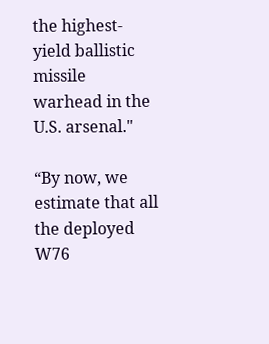the highest-yield ballistic missile warhead in the U.S. arsenal."

“By now, we estimate that all the deployed W76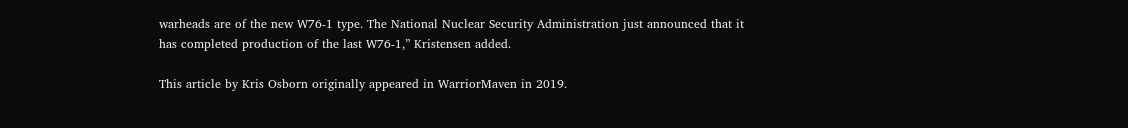warheads are of the new W76-1 type. The National Nuclear Security Administration just announced that it has completed production of the last W76-1,” Kristensen added.

This article by Kris Osborn originally appeared in WarriorMaven in 2019.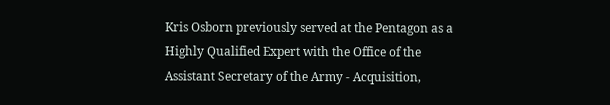Kris Osborn previously served at the Pentagon as a Highly Qualified Expert with the Office of the Assistant Secretary of the Army - Acquisition,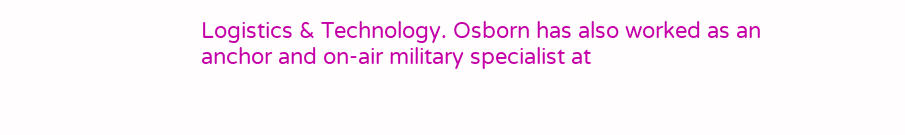Logistics & Technology. Osborn has also worked as an anchor and on-air military specialist at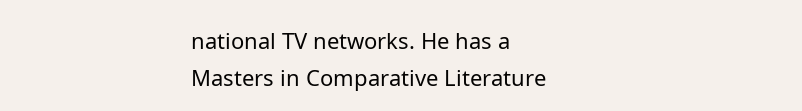national TV networks. He has a Masters in Comparative Literature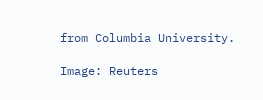from Columbia University.

Image: Reuters